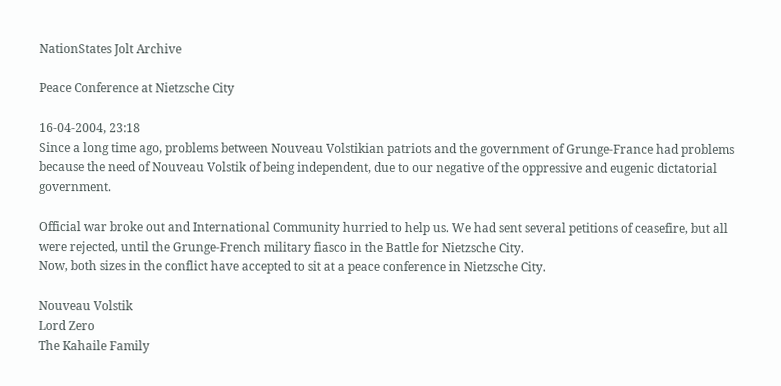NationStates Jolt Archive

Peace Conference at Nietzsche City

16-04-2004, 23:18
Since a long time ago, problems between Nouveau Volstikian patriots and the government of Grunge-France had problems because the need of Nouveau Volstik of being independent, due to our negative of the oppressive and eugenic dictatorial government.

Official war broke out and International Community hurried to help us. We had sent several petitions of ceasefire, but all were rejected, until the Grunge-French military fiasco in the Battle for Nietzsche City.
Now, both sizes in the conflict have accepted to sit at a peace conference in Nietzsche City.

Nouveau Volstik
Lord Zero
The Kahaile Family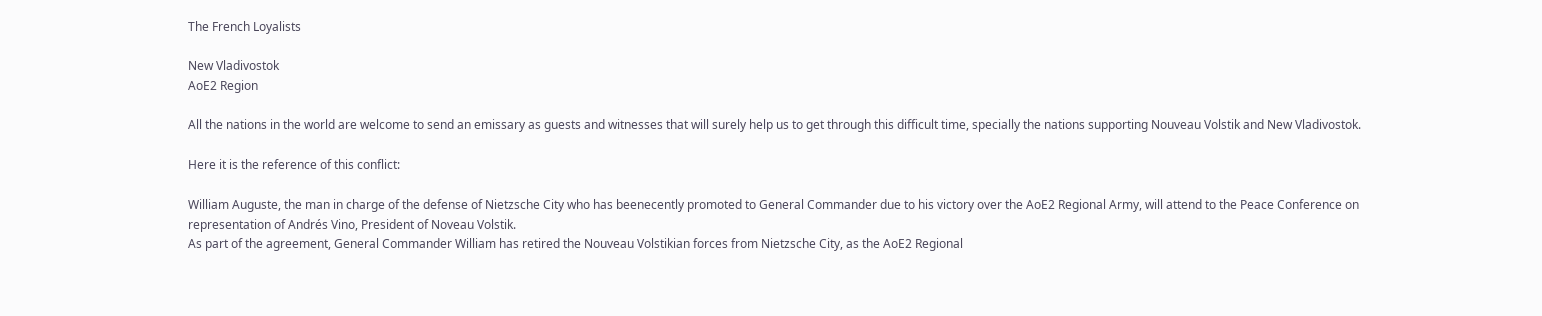The French Loyalists

New Vladivostok
AoE2 Region

All the nations in the world are welcome to send an emissary as guests and witnesses that will surely help us to get through this difficult time, specially the nations supporting Nouveau Volstik and New Vladivostok.

Here it is the reference of this conflict:

William Auguste, the man in charge of the defense of Nietzsche City who has beenecently promoted to General Commander due to his victory over the AoE2 Regional Army, will attend to the Peace Conference on representation of Andrés Vino, President of Noveau Volstik.
As part of the agreement, General Commander William has retired the Nouveau Volstikian forces from Nietzsche City, as the AoE2 Regional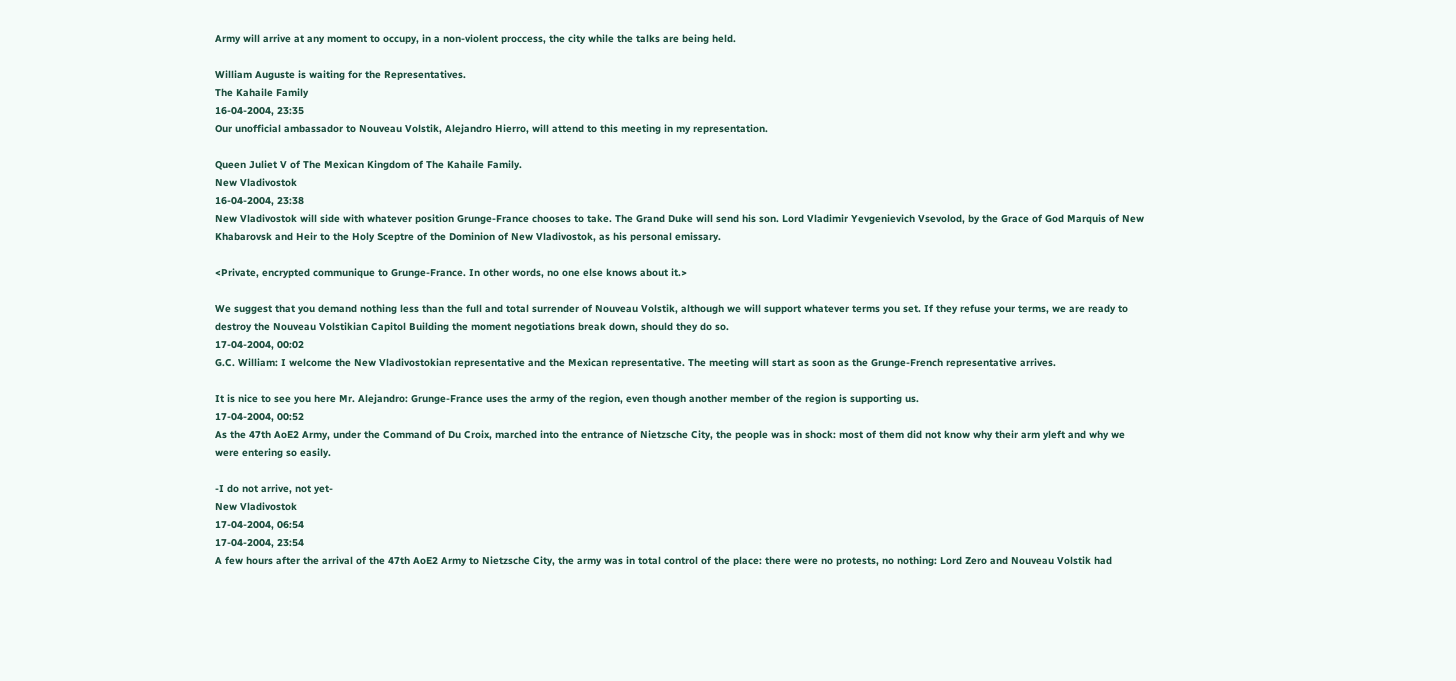Army will arrive at any moment to occupy, in a non-violent proccess, the city while the talks are being held.

William Auguste is waiting for the Representatives.
The Kahaile Family
16-04-2004, 23:35
Our unofficial ambassador to Nouveau Volstik, Alejandro Hierro, will attend to this meeting in my representation.

Queen Juliet V of The Mexican Kingdom of The Kahaile Family.
New Vladivostok
16-04-2004, 23:38
New Vladivostok will side with whatever position Grunge-France chooses to take. The Grand Duke will send his son. Lord Vladimir Yevgenievich Vsevolod, by the Grace of God Marquis of New Khabarovsk and Heir to the Holy Sceptre of the Dominion of New Vladivostok, as his personal emissary.

<Private, encrypted communique to Grunge-France. In other words, no one else knows about it.>

We suggest that you demand nothing less than the full and total surrender of Nouveau Volstik, although we will support whatever terms you set. If they refuse your terms, we are ready to destroy the Nouveau Volstikian Capitol Building the moment negotiations break down, should they do so.
17-04-2004, 00:02
G.C. William: I welcome the New Vladivostokian representative and the Mexican representative. The meeting will start as soon as the Grunge-French representative arrives.

It is nice to see you here Mr. Alejandro: Grunge-France uses the army of the region, even though another member of the region is supporting us.
17-04-2004, 00:52
As the 47th AoE2 Army, under the Command of Du Croix, marched into the entrance of Nietzsche City, the people was in shock: most of them did not know why their arm yleft and why we were entering so easily.

-I do not arrive, not yet-
New Vladivostok
17-04-2004, 06:54
17-04-2004, 23:54
A few hours after the arrival of the 47th AoE2 Army to Nietzsche City, the army was in total control of the place: there were no protests, no nothing: Lord Zero and Nouveau Volstik had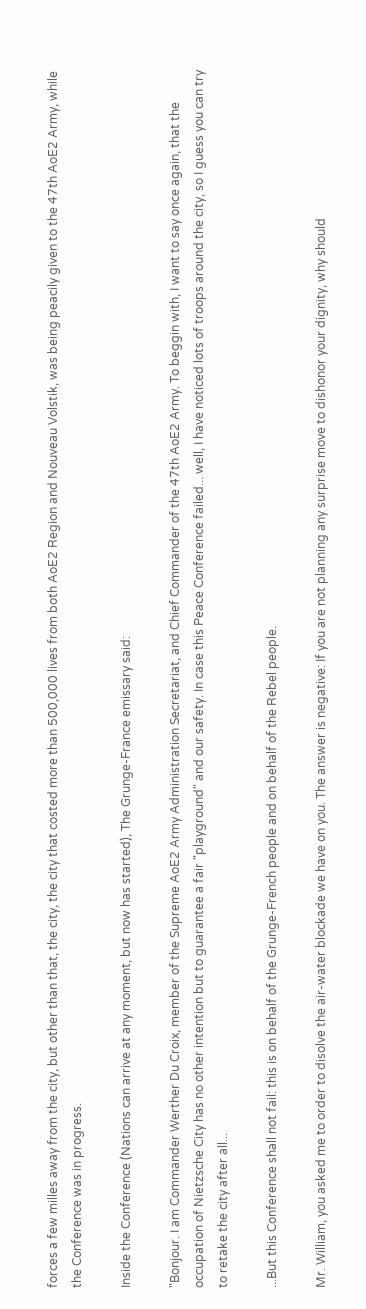forces a few milles away from the city, but other than that, the city, the city that costed more than 500,000 lives from both AoE2 Region and Nouveau Volstik, was being peacily given to the 47th AoE2 Army, while the Conference was in progress.

Inside the Conference (Nations can arrive at any moment, but now has started), The Grunge-France emissary said:

"Bonjour. I am Commander Werther Du Croix, member of the Supreme AoE2 Army Administration Secretariat, and Chief Commander of the 47th AoE2 Army. To beggin with, I want to say once again, that the occupation of Nietzsche City has no other intention but to guarantee a fair "playground" and our safety. In case this Peace Conference failed... well, I have noticed lots of troops around the city, so I guess you can try to retake the city after all...

...But this Conference shall not fail: this is on behalf of the Grunge-French people and on behalf of the Rebel people.

Mr. William, you asked me to order to disolve the air-water blockade we have on you. The answer is negative: If you are not planning any surprise move to dishonor your dignity, why should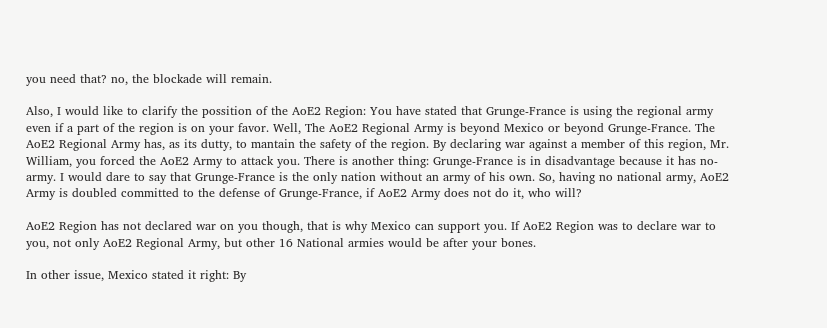you need that? no, the blockade will remain.

Also, I would like to clarify the possition of the AoE2 Region: You have stated that Grunge-France is using the regional army even if a part of the region is on your favor. Well, The AoE2 Regional Army is beyond Mexico or beyond Grunge-France. The AoE2 Regional Army has, as its dutty, to mantain the safety of the region. By declaring war against a member of this region, Mr. William, you forced the AoE2 Army to attack you. There is another thing: Grunge-France is in disadvantage because it has no-army. I would dare to say that Grunge-France is the only nation without an army of his own. So, having no national army, AoE2 Army is doubled committed to the defense of Grunge-France, if AoE2 Army does not do it, who will?

AoE2 Region has not declared war on you though, that is why Mexico can support you. If AoE2 Region was to declare war to you, not only AoE2 Regional Army, but other 16 National armies would be after your bones.

In other issue, Mexico stated it right: By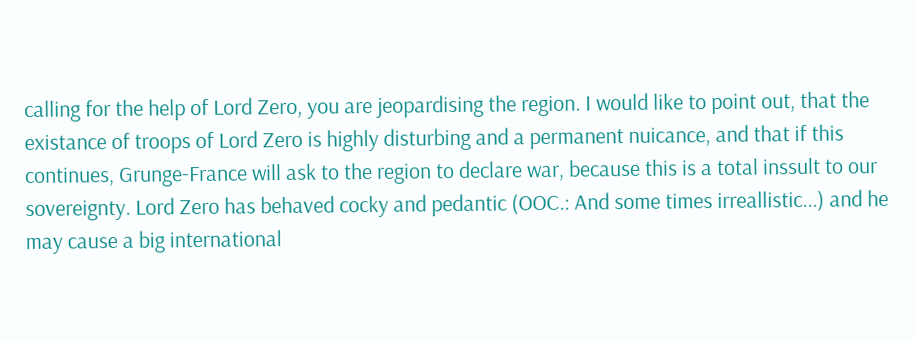calling for the help of Lord Zero, you are jeopardising the region. I would like to point out, that the existance of troops of Lord Zero is highly disturbing and a permanent nuicance, and that if this continues, Grunge-France will ask to the region to declare war, because this is a total inssult to our sovereignty. Lord Zero has behaved cocky and pedantic (OOC.: And some times irreallistic...) and he may cause a big international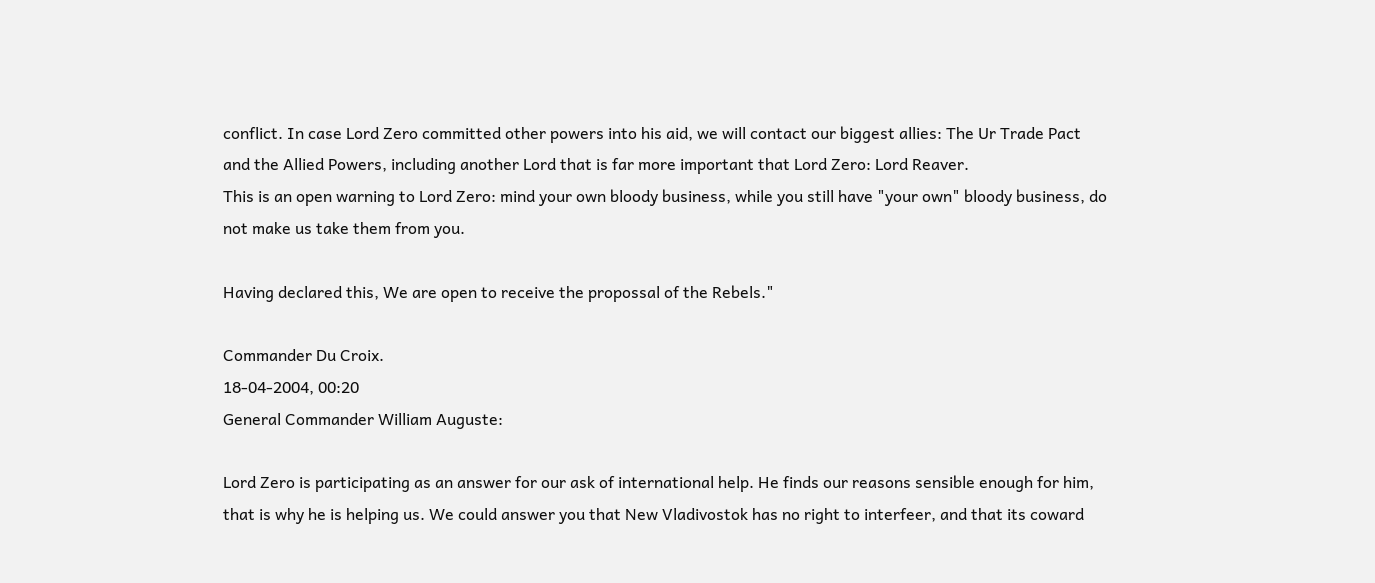conflict. In case Lord Zero committed other powers into his aid, we will contact our biggest allies: The Ur Trade Pact and the Allied Powers, including another Lord that is far more important that Lord Zero: Lord Reaver.
This is an open warning to Lord Zero: mind your own bloody business, while you still have "your own" bloody business, do not make us take them from you.

Having declared this, We are open to receive the propossal of the Rebels."

Commander Du Croix.
18-04-2004, 00:20
General Commander William Auguste:

Lord Zero is participating as an answer for our ask of international help. He finds our reasons sensible enough for him, that is why he is helping us. We could answer you that New Vladivostok has no right to interfeer, and that its coward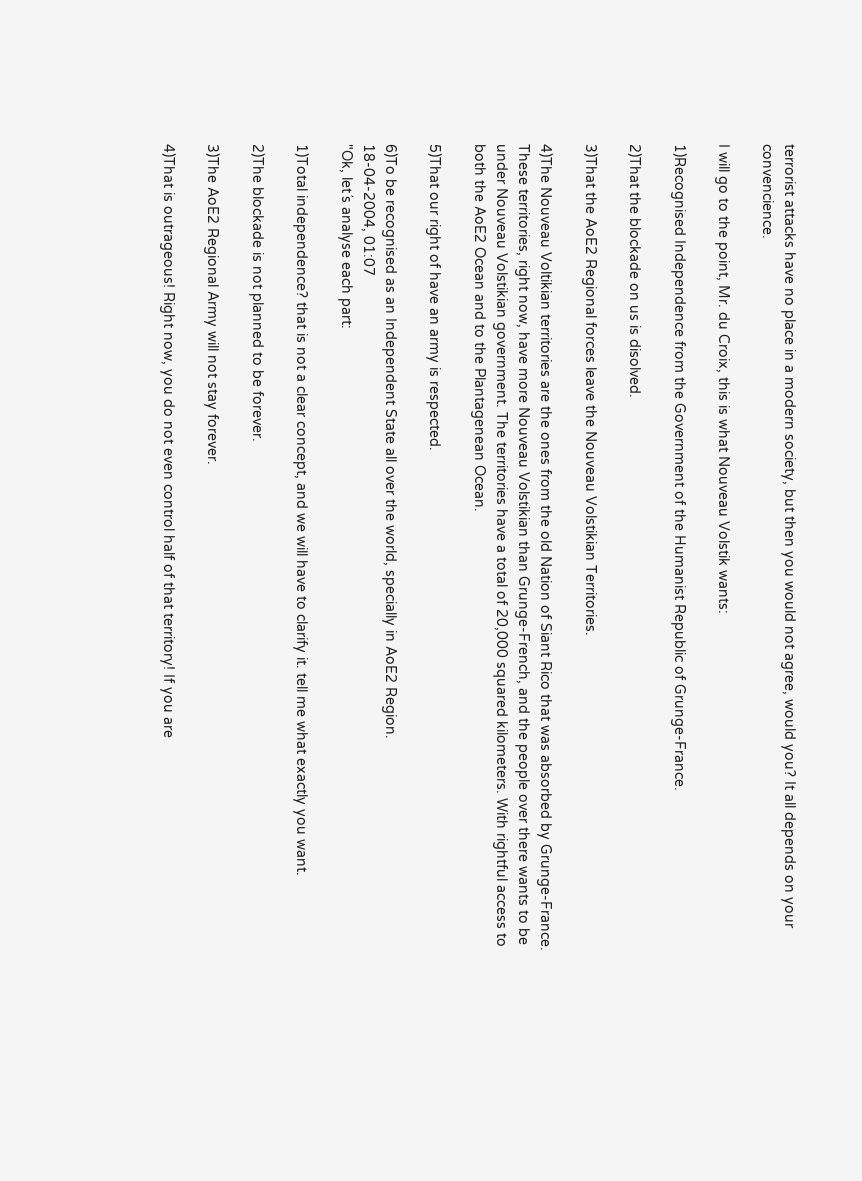terrorist attacks have no place in a modern society, but then you would not agree, would you? It all depends on your convencience.

I will go to the point, Mr. du Croix, this is what Nouveau Volstik wants:

1)Recognised Independence from the Government of the Humanist Republic of Grunge-France.

2)That the blockade on us is disolved.

3)That the AoE2 Regional forces leave the Nouveau Volstikian Territories.

4)The Nouveau Voltikian territories are the ones from the old Nation of Siant Rico that was absorbed by Grunge-France. These territories, right now, have more Nouveau Volstikian than Grunge-French, and the people over there wants to be under Nouveau Volstikian government. The territories have a total of 20,000 squared kilometers. With rightful access to both the AoE2 Ocean and to the Plantagenean Ocean.

5)That our right of have an army is respected.

6)To be recognised as an Independent State all over the world, specially in AoE2 Region.
18-04-2004, 01:07
"Ok, let´s analyse each part:

1)Total independence? that is not a clear concept, and we will have to clarify it. tell me what exactly you want.

2)The blockade is not planned to be forever.

3)The AoE2 Regional Army will not stay forever.

4)That is outrageous! Right now, you do not even control half of that territory! If you are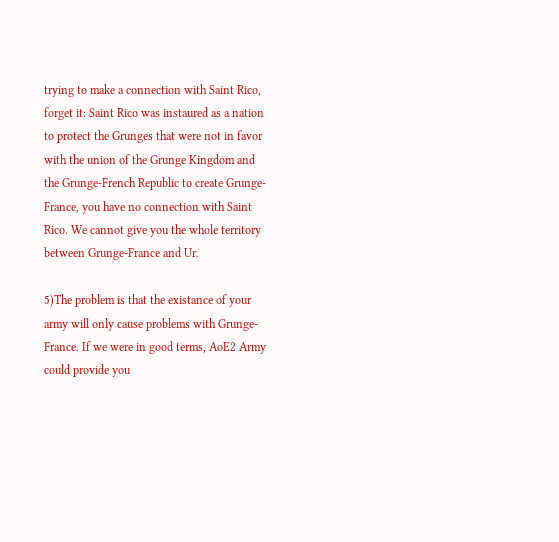trying to make a connection with Saint Rico, forget it: Saint Rico was instaured as a nation to protect the Grunges that were not in favor with the union of the Grunge Kingdom and the Grunge-French Republic to create Grunge-France, you have no connection with Saint Rico. We cannot give you the whole territory between Grunge-France and Ur.

5)The problem is that the existance of your army will only cause problems with Grunge-France. If we were in good terms, AoE2 Army could provide you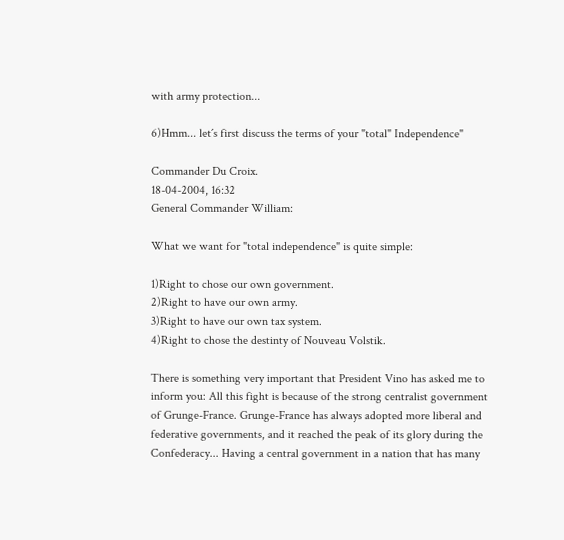with army protection...

6)Hmm... let´s first discuss the terms of your "total" Independence"

Commander Du Croix.
18-04-2004, 16:32
General Commander William:

What we want for "total independence" is quite simple:

1)Right to chose our own government.
2)Right to have our own army.
3)Right to have our own tax system.
4)Right to chose the destinty of Nouveau Volstik.

There is something very important that President Vino has asked me to inform you: All this fight is because of the strong centralist government of Grunge-France. Grunge-France has always adopted more liberal and federative governments, and it reached the peak of its glory during the Confederacy... Having a central government in a nation that has many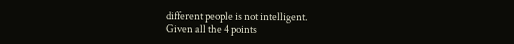different people is not intelligent.
Given all the 4 points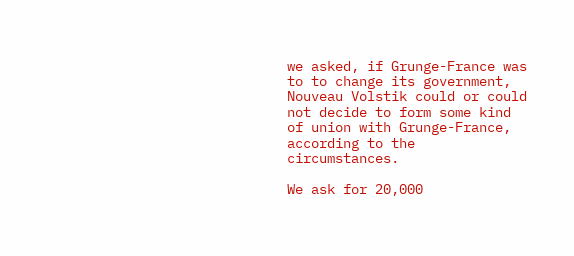we asked, if Grunge-France was to to change its government, Nouveau Volstik could or could not decide to form some kind of union with Grunge-France, according to the circumstances.

We ask for 20,000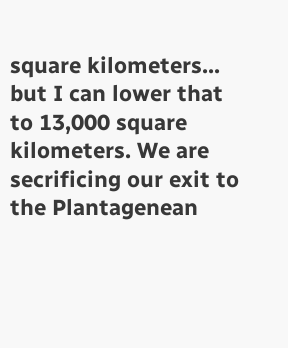square kilometers... but I can lower that to 13,000 square kilometers. We are secrificing our exit to the Plantagenean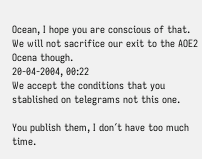Ocean, I hope you are conscious of that. We will not sacrifice our exit to the AOE2 Ocena though.
20-04-2004, 00:22
We accept the conditions that you stablished on telegrams not this one.

You publish them, I don´t have too much time.